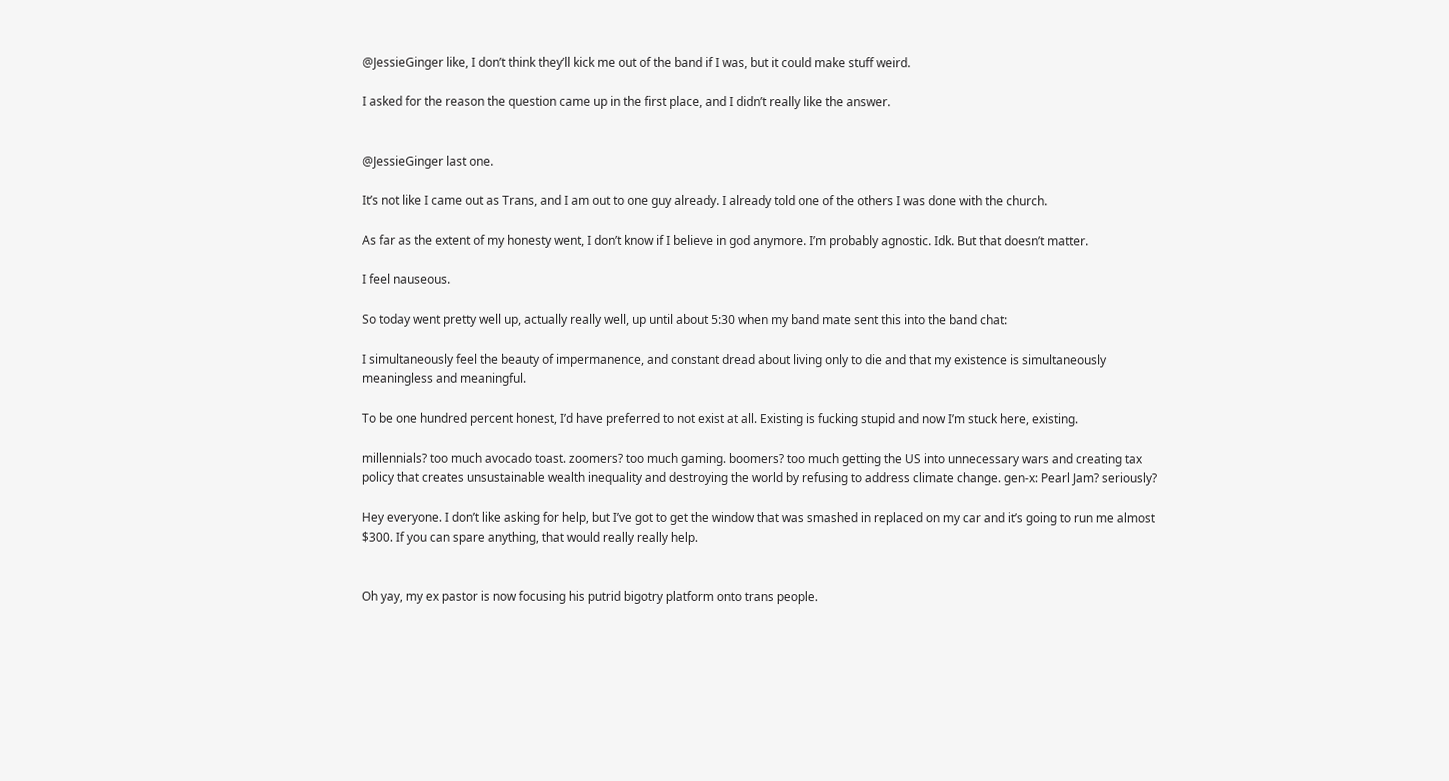@JessieGinger like, I don’t think they’ll kick me out of the band if I was, but it could make stuff weird.

I asked for the reason the question came up in the first place, and I didn’t really like the answer.


@JessieGinger last one.

It’s not like I came out as Trans, and I am out to one guy already. I already told one of the others I was done with the church.

As far as the extent of my honesty went, I don’t know if I believe in god anymore. I’m probably agnostic. Idk. But that doesn’t matter.

I feel nauseous.

So today went pretty well up, actually really well, up until about 5:30 when my band mate sent this into the band chat:

I simultaneously feel the beauty of impermanence, and constant dread about living only to die and that my existence is simultaneously meaningless and meaningful.

To be one hundred percent honest, I’d have preferred to not exist at all. Existing is fucking stupid and now I’m stuck here, existing.

millennials? too much avocado toast. zoomers? too much gaming. boomers? too much getting the US into unnecessary wars and creating tax policy that creates unsustainable wealth inequality and destroying the world by refusing to address climate change. gen-x: Pearl Jam? seriously?

Hey everyone. I don’t like asking for help, but I’ve got to get the window that was smashed in replaced on my car and it’s going to run me almost $300. If you can spare anything, that would really really help.


Oh yay, my ex pastor is now focusing his putrid bigotry platform onto trans people.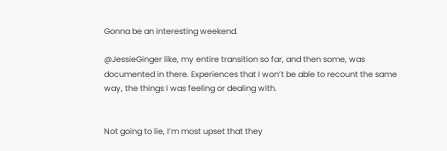Gonna be an interesting weekend.

@JessieGinger like, my entire transition so far, and then some, was documented in there. Experiences that I won’t be able to recount the same way, the things I was feeling or dealing with.


Not going to lie, I’m most upset that they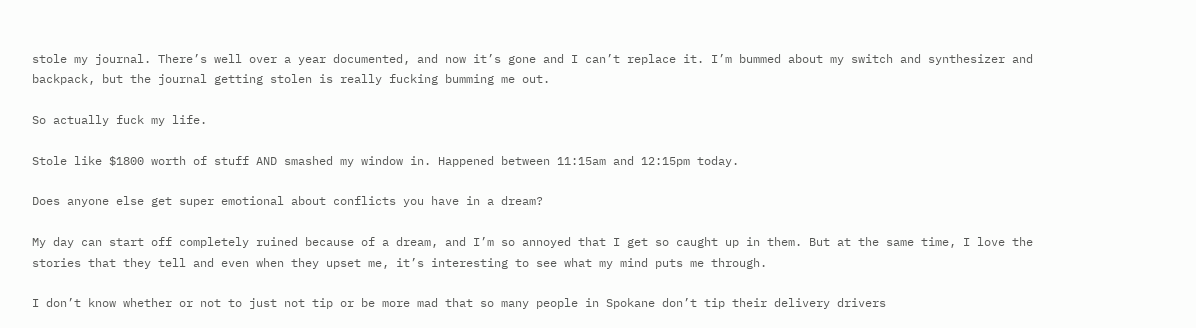stole my journal. There’s well over a year documented, and now it’s gone and I can’t replace it. I’m bummed about my switch and synthesizer and backpack, but the journal getting stolen is really fucking bumming me out.

So actually fuck my life.

Stole like $1800 worth of stuff AND smashed my window in. Happened between 11:15am and 12:15pm today.

Does anyone else get super emotional about conflicts you have in a dream?

My day can start off completely ruined because of a dream, and I’m so annoyed that I get so caught up in them. But at the same time, I love the stories that they tell and even when they upset me, it’s interesting to see what my mind puts me through.

I don’t know whether or not to just not tip or be more mad that so many people in Spokane don’t tip their delivery drivers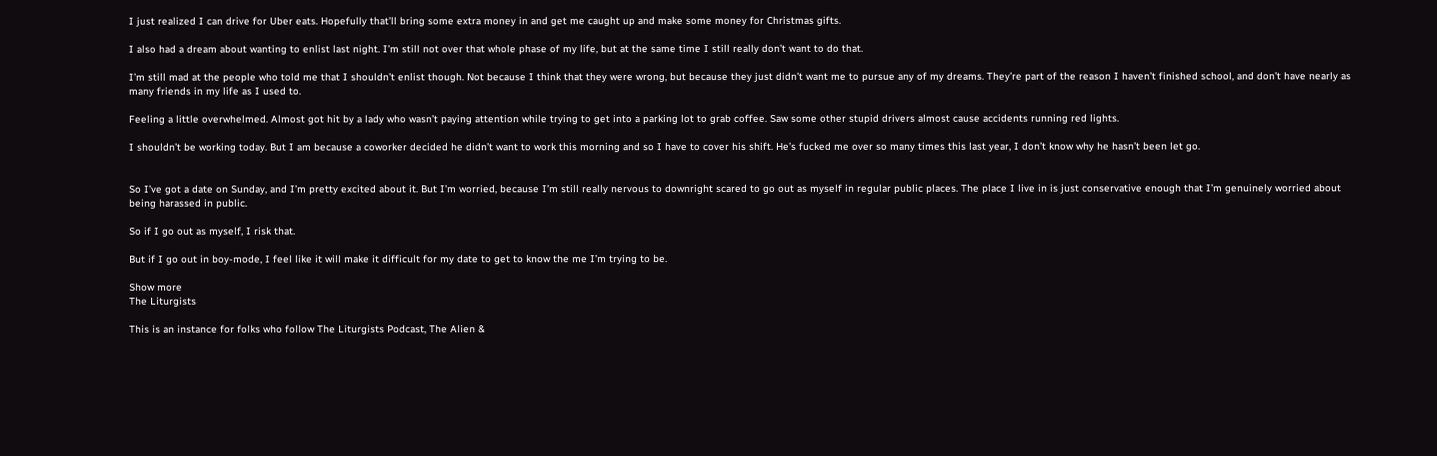I just realized I can drive for Uber eats. Hopefully that’ll bring some extra money in and get me caught up and make some money for Christmas gifts.

I also had a dream about wanting to enlist last night. I’m still not over that whole phase of my life, but at the same time I still really don’t want to do that.

I’m still mad at the people who told me that I shouldn’t enlist though. Not because I think that they were wrong, but because they just didn’t want me to pursue any of my dreams. They’re part of the reason I haven’t finished school, and don’t have nearly as many friends in my life as I used to.

Feeling a little overwhelmed. Almost got hit by a lady who wasn’t paying attention while trying to get into a parking lot to grab coffee. Saw some other stupid drivers almost cause accidents running red lights.

I shouldn’t be working today. But I am because a coworker decided he didn’t want to work this morning and so I have to cover his shift. He’s fucked me over so many times this last year, I don’t know why he hasn’t been let go.


So I’ve got a date on Sunday, and I’m pretty excited about it. But I’m worried, because I’m still really nervous to downright scared to go out as myself in regular public places. The place I live in is just conservative enough that I’m genuinely worried about being harassed in public.

So if I go out as myself, I risk that.

But if I go out in boy-mode, I feel like it will make it difficult for my date to get to know the me I’m trying to be.

Show more
The Liturgists

This is an instance for folks who follow The Liturgists Podcast, The Alien &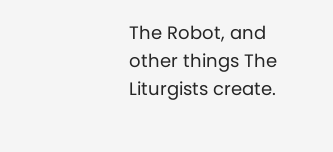The Robot, and other things The Liturgists create.